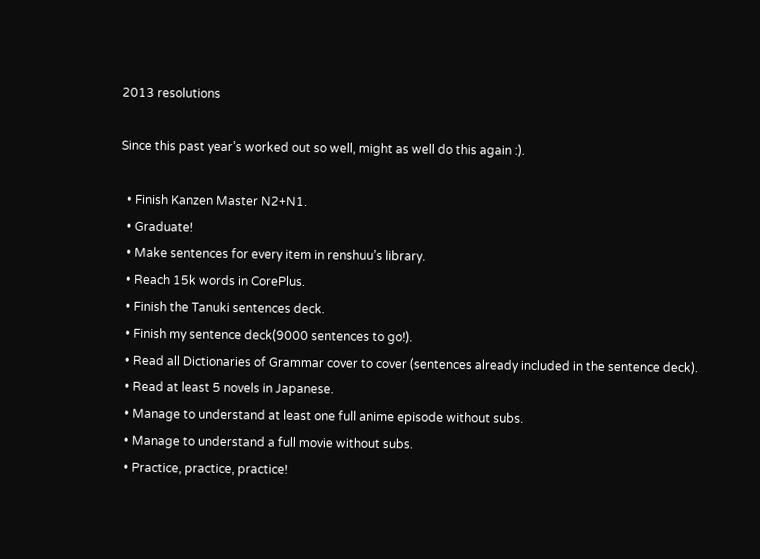2013 resolutions

Since this past year’s worked out so well, might as well do this again :).

  • Finish Kanzen Master N2+N1.
  • Graduate!
  • Make sentences for every item in renshuu’s library.
  • Reach 15k words in CorePlus.
  • Finish the Tanuki sentences deck.
  • Finish my sentence deck(9000 sentences to go!).
  • Read all Dictionaries of Grammar cover to cover (sentences already included in the sentence deck).
  • Read at least 5 novels in Japanese.
  • Manage to understand at least one full anime episode without subs.
  • Manage to understand a full movie without subs.
  • Practice, practice, practice!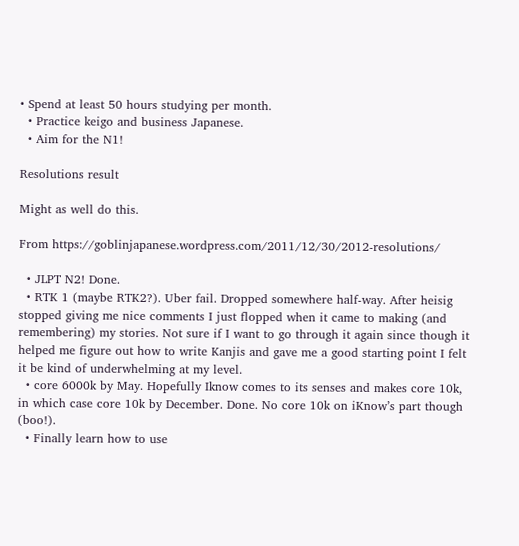• Spend at least 50 hours studying per month.
  • Practice keigo and business Japanese.
  • Aim for the N1!

Resolutions result

Might as well do this.

From https://goblinjapanese.wordpress.com/2011/12/30/2012-resolutions/

  • JLPT N2! Done.
  • RTK 1 (maybe RTK2?). Uber fail. Dropped somewhere half-way. After heisig stopped giving me nice comments I just flopped when it came to making (and remembering) my stories. Not sure if I want to go through it again since though it helped me figure out how to write Kanjis and gave me a good starting point I felt it be kind of underwhelming at my level.
  • core 6000k by May. Hopefully Iknow comes to its senses and makes core 10k, in which case core 10k by December. Done. No core 10k on iKnow’s part though (boo!).
  • Finally learn how to use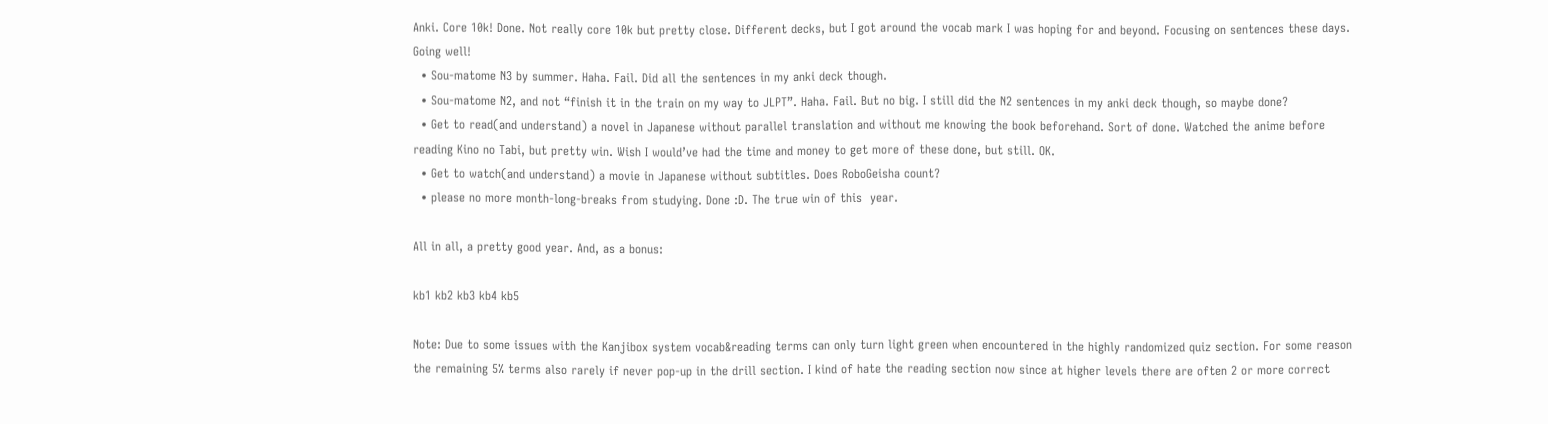Anki. Core 10k! Done. Not really core 10k but pretty close. Different decks, but I got around the vocab mark I was hoping for and beyond. Focusing on sentences these days. Going well!
  • Sou-matome N3 by summer. Haha. Fail. Did all the sentences in my anki deck though.
  • Sou-matome N2, and not “finish it in the train on my way to JLPT”. Haha. Fail. But no big. I still did the N2 sentences in my anki deck though, so maybe done?
  • Get to read(and understand) a novel in Japanese without parallel translation and without me knowing the book beforehand. Sort of done. Watched the anime before reading Kino no Tabi, but pretty win. Wish I would’ve had the time and money to get more of these done, but still. OK.
  • Get to watch(and understand) a movie in Japanese without subtitles. Does RoboGeisha count?
  • please no more month-long-breaks from studying. Done :D. The true win of this  year.

All in all, a pretty good year. And, as a bonus:

kb1 kb2 kb3 kb4 kb5

Note: Due to some issues with the Kanjibox system vocab&reading terms can only turn light green when encountered in the highly randomized quiz section. For some reason the remaining 5% terms also rarely if never pop-up in the drill section. I kind of hate the reading section now since at higher levels there are often 2 or more correct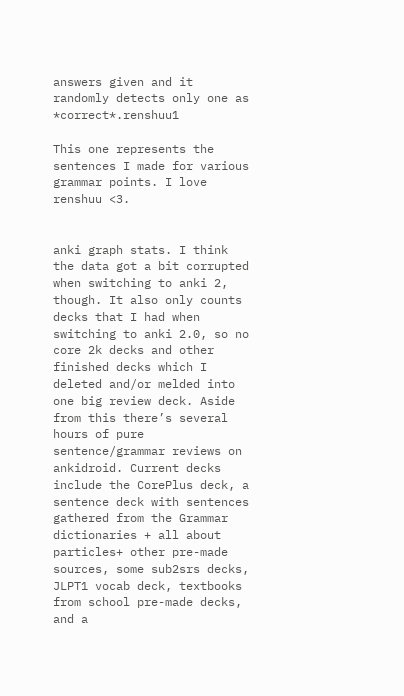answers given and it randomly detects only one as *correct*.renshuu1

This one represents the sentences I made for various grammar points. I love renshuu <3.


anki graph stats. I think the data got a bit corrupted when switching to anki 2, though. It also only counts decks that I had when switching to anki 2.0, so no core 2k decks and other finished decks which I deleted and/or melded into one big review deck. Aside from this there’s several hours of pure sentence/grammar reviews on ankidroid. Current decks include the CorePlus deck, a sentence deck with sentences gathered from the Grammar dictionaries + all about particles+ other pre-made sources, some sub2srs decks, JLPT1 vocab deck, textbooks from school pre-made decks, and a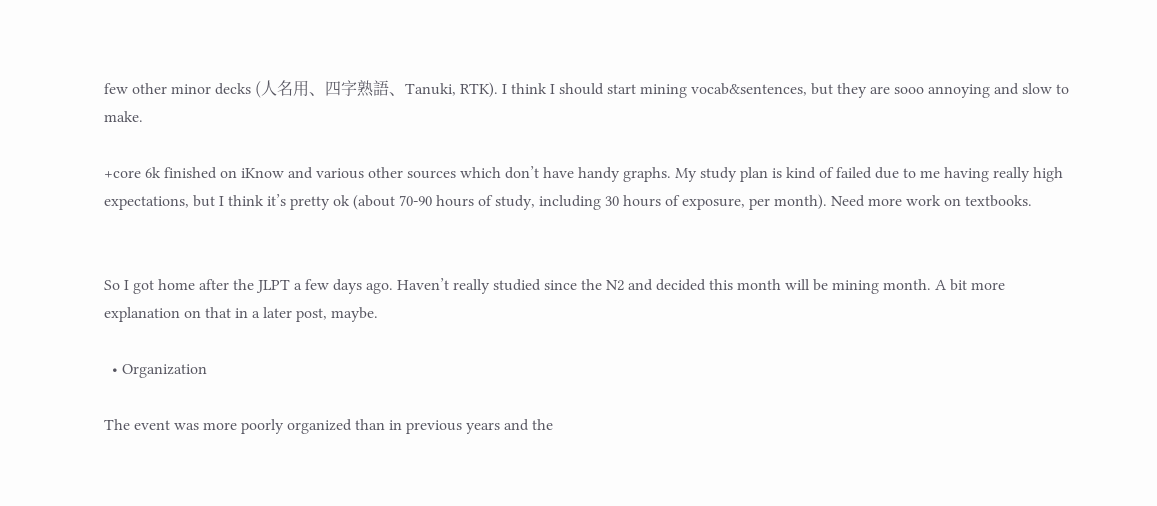few other minor decks (人名用、四字熟語、Tanuki, RTK). I think I should start mining vocab&sentences, but they are sooo annoying and slow to make.

+core 6k finished on iKnow and various other sources which don’t have handy graphs. My study plan is kind of failed due to me having really high expectations, but I think it’s pretty ok (about 70-90 hours of study, including 30 hours of exposure, per month). Need more work on textbooks.


So I got home after the JLPT a few days ago. Haven’t really studied since the N2 and decided this month will be mining month. A bit more explanation on that in a later post, maybe.

  • Organization

The event was more poorly organized than in previous years and the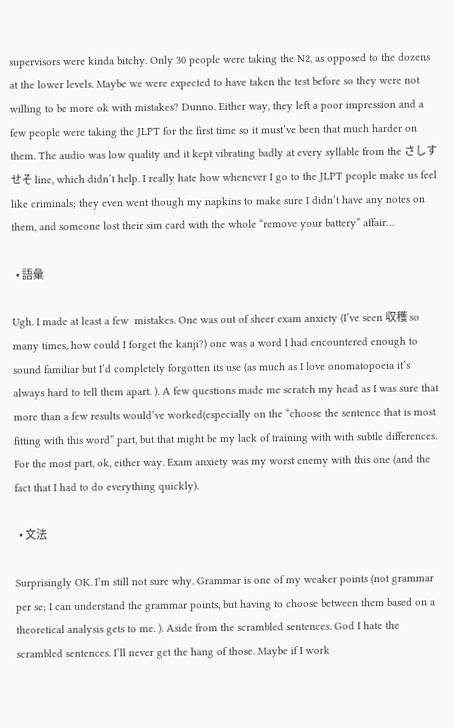supervisors were kinda bitchy. Only 30 people were taking the N2, as opposed to the dozens at the lower levels. Maybe we were expected to have taken the test before so they were not willing to be more ok with mistakes? Dunno. Either way, they left a poor impression and a few people were taking the JLPT for the first time so it must’ve been that much harder on them. The audio was low quality and it kept vibrating badly at every syllable from the さしすせそ line, which didn’t help. I really hate how whenever I go to the JLPT people make us feel like criminals; they even went though my napkins to make sure I didn’t have any notes on them, and someone lost their sim card with the whole “remove your battery” affair…

  • 語彙

Ugh. I made at least a few  mistakes. One was out of sheer exam anxiety (I’ve seen 収穫 so many times, how could I forget the kanji?) one was a word I had encountered enough to sound familiar but I’d completely forgotten its use (as much as I love onomatopoeia it’s always hard to tell them apart. ). A few questions made me scratch my head as I was sure that more than a few results would’ve worked(especially on the “choose the sentence that is most fitting with this word” part, but that might be my lack of training with with subtle differences. For the most part, ok, either way. Exam anxiety was my worst enemy with this one (and the fact that I had to do everything quickly).

  • 文法

Surprisingly OK. I’m still not sure why. Grammar is one of my weaker points (not grammar per se; I can understand the grammar points, but having to choose between them based on a theoretical analysis gets to me. ). Aside from the scrambled sentences. God I hate the scrambled sentences. I’ll never get the hang of those. Maybe if I work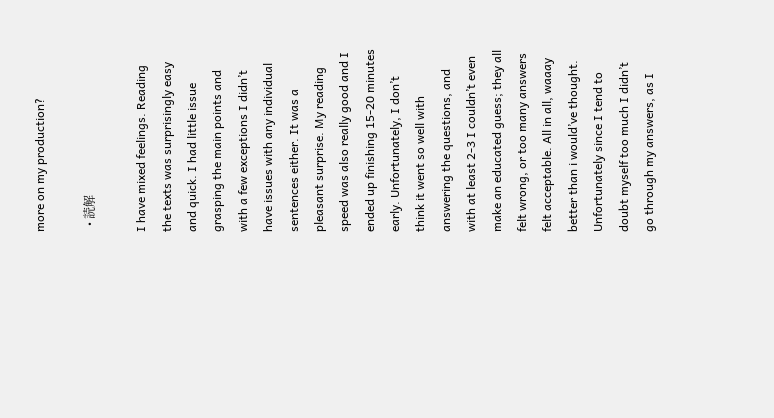more on my production?

  • 読解

I have mixed feelings. Reading the texts was surprisingly easy and quick. I had little issue grasping the main points and with a few exceptions I didn’t have issues with any individual sentences either. It was a pleasant surprise. My reading speed was also really good and I ended up finishing 15-20 minutes early. Unfortunately, I don’t think it went so well with answering the questions, and with at least 2-3 I couldn’t even make an educated guess; they all felt wrong, or too many answers felt acceptable. All in all, waaay better than i would’ve thought. Unfortunately since I tend to doubt myself too much I didn’t go through my answers, as I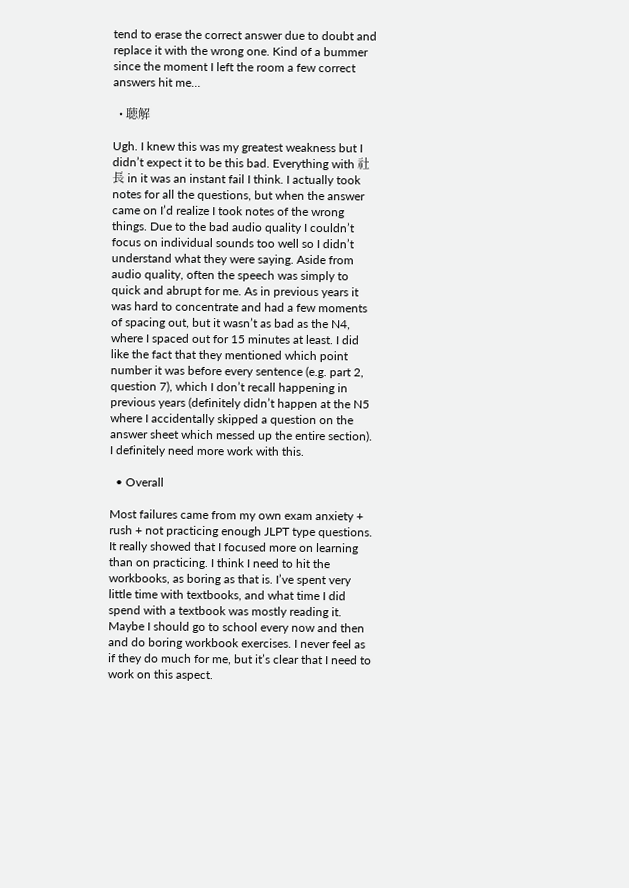tend to erase the correct answer due to doubt and replace it with the wrong one. Kind of a bummer since the moment I left the room a few correct answers hit me…

  • 聴解

Ugh. I knew this was my greatest weakness but I didn’t expect it to be this bad. Everything with 社長 in it was an instant fail I think. I actually took notes for all the questions, but when the answer came on I’d realize I took notes of the wrong things. Due to the bad audio quality I couldn’t focus on individual sounds too well so I didn’t understand what they were saying. Aside from audio quality, often the speech was simply to quick and abrupt for me. As in previous years it was hard to concentrate and had a few moments of spacing out, but it wasn’t as bad as the N4, where I spaced out for 15 minutes at least. I did like the fact that they mentioned which point number it was before every sentence (e.g. part 2, question 7), which I don’t recall happening in previous years (definitely didn’t happen at the N5 where I accidentally skipped a question on the answer sheet which messed up the entire section). I definitely need more work with this.

  • Overall

Most failures came from my own exam anxiety + rush + not practicing enough JLPT type questions. It really showed that I focused more on learning than on practicing. I think I need to hit the workbooks, as boring as that is. I’ve spent very little time with textbooks, and what time I did spend with a textbook was mostly reading it. Maybe I should go to school every now and then and do boring workbook exercises. I never feel as if they do much for me, but it’s clear that I need to work on this aspect.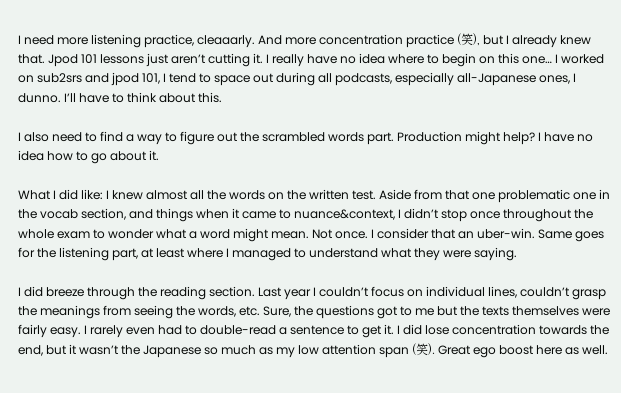I need more listening practice, cleaaarly. And more concentration practice (笑), but I already knew that. Jpod 101 lessons just aren’t cutting it. I really have no idea where to begin on this one… I worked on sub2srs and jpod 101, I tend to space out during all podcasts, especially all-Japanese ones, I dunno. I’ll have to think about this.

I also need to find a way to figure out the scrambled words part. Production might help? I have no idea how to go about it.

What I did like: I knew almost all the words on the written test. Aside from that one problematic one in the vocab section, and things when it came to nuance&context, I didn’t stop once throughout the whole exam to wonder what a word might mean. Not once. I consider that an uber-win. Same goes for the listening part, at least where I managed to understand what they were saying.

I did breeze through the reading section. Last year I couldn’t focus on individual lines, couldn’t grasp the meanings from seeing the words, etc. Sure, the questions got to me but the texts themselves were fairly easy. I rarely even had to double-read a sentence to get it. I did lose concentration towards the end, but it wasn’t the Japanese so much as my low attention span (笑). Great ego boost here as well.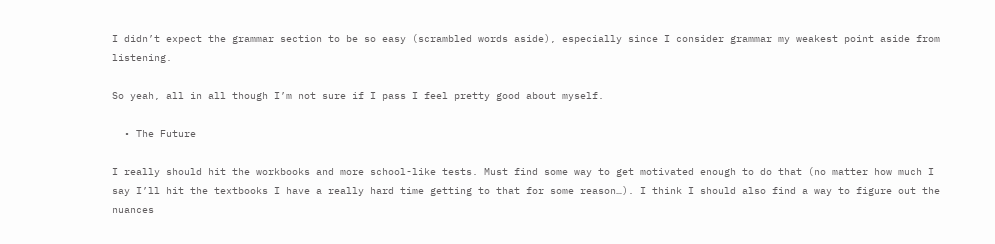I didn’t expect the grammar section to be so easy (scrambled words aside), especially since I consider grammar my weakest point aside from listening.

So yeah, all in all though I’m not sure if I pass I feel pretty good about myself.

  • The Future

I really should hit the workbooks and more school-like tests. Must find some way to get motivated enough to do that (no matter how much I say I’ll hit the textbooks I have a really hard time getting to that for some reason…). I think I should also find a way to figure out the nuances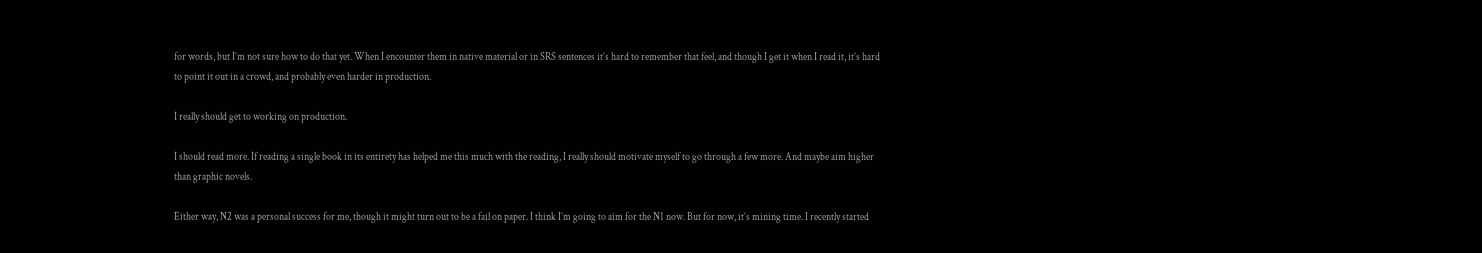for words, but I’m not sure how to do that yet. When I encounter them in native material or in SRS sentences it’s hard to remember that feel, and though I get it when I read it, it’s hard to point it out in a crowd, and probably even harder in production.

I really should get to working on production.

I should read more. If reading a single book in its entirety has helped me this much with the reading, I really should motivate myself to go through a few more. And maybe aim higher than graphic novels.

Either way, N2 was a personal success for me, though it might turn out to be a fail on paper. I think I’m going to aim for the N1 now. But for now, it’s mining time. I recently started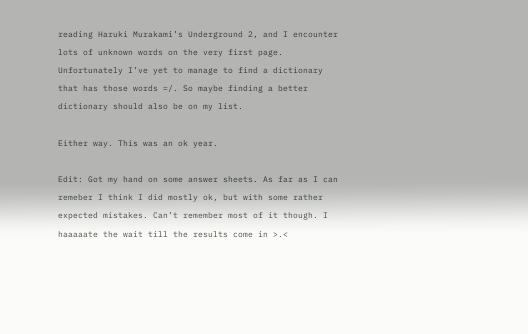reading Haruki Murakami’s Underground 2, and I encounter lots of unknown words on the very first page. Unfortunately I’ve yet to manage to find a dictionary that has those words =/. So maybe finding a better dictionary should also be on my list.

Either way. This was an ok year.

Edit: Got my hand on some answer sheets. As far as I can remeber I think I did mostly ok, but with some rather expected mistakes. Can’t remember most of it though. I haaaaate the wait till the results come in >.<